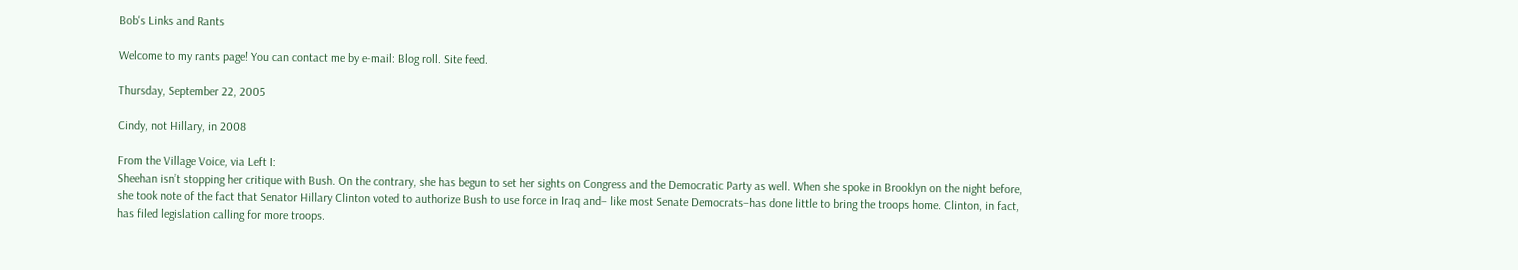Bob's Links and Rants

Welcome to my rants page! You can contact me by e-mail: Blog roll. Site feed.

Thursday, September 22, 2005

Cindy, not Hillary, in 2008

From the Village Voice, via Left I:
Sheehan isn’t stopping her critique with Bush. On the contrary, she has begun to set her sights on Congress and the Democratic Party as well. When she spoke in Brooklyn on the night before, she took note of the fact that Senator Hillary Clinton voted to authorize Bush to use force in Iraq and– like most Senate Democrats–has done little to bring the troops home. Clinton, in fact, has filed legislation calling for more troops.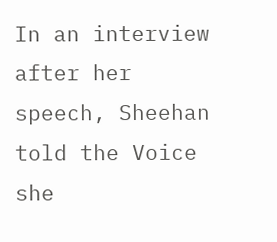In an interview after her speech, Sheehan told the Voice she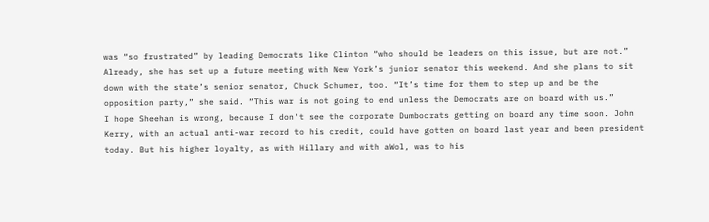was “so frustrated” by leading Democrats like Clinton “who should be leaders on this issue, but are not.” Already, she has set up a future meeting with New York’s junior senator this weekend. And she plans to sit down with the state’s senior senator, Chuck Schumer, too. “It’s time for them to step up and be the opposition party,” she said. “This war is not going to end unless the Democrats are on board with us.”
I hope Sheehan is wrong, because I don't see the corporate Dumbocrats getting on board any time soon. John Kerry, with an actual anti-war record to his credit, could have gotten on board last year and been president today. But his higher loyalty, as with Hillary and with aWol, was to his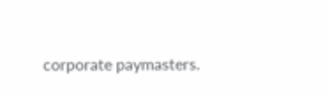corporate paymasters.